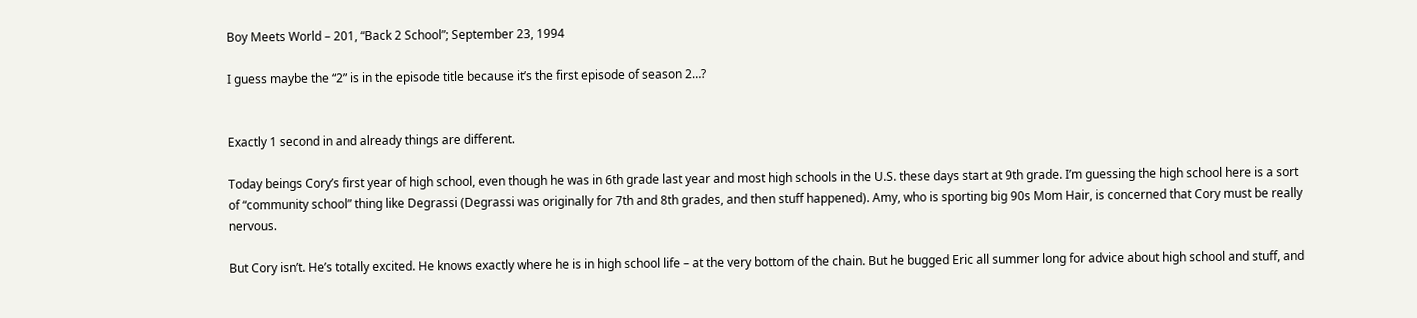Boy Meets World – 201, “Back 2 School”; September 23, 1994

I guess maybe the “2” is in the episode title because it’s the first episode of season 2…?


Exactly 1 second in and already things are different.

Today beings Cory’s first year of high school, even though he was in 6th grade last year and most high schools in the U.S. these days start at 9th grade. I’m guessing the high school here is a sort of “community school” thing like Degrassi (Degrassi was originally for 7th and 8th grades, and then stuff happened). Amy, who is sporting big 90s Mom Hair, is concerned that Cory must be really nervous.

But Cory isn’t. He’s totally excited. He knows exactly where he is in high school life – at the very bottom of the chain. But he bugged Eric all summer long for advice about high school and stuff, and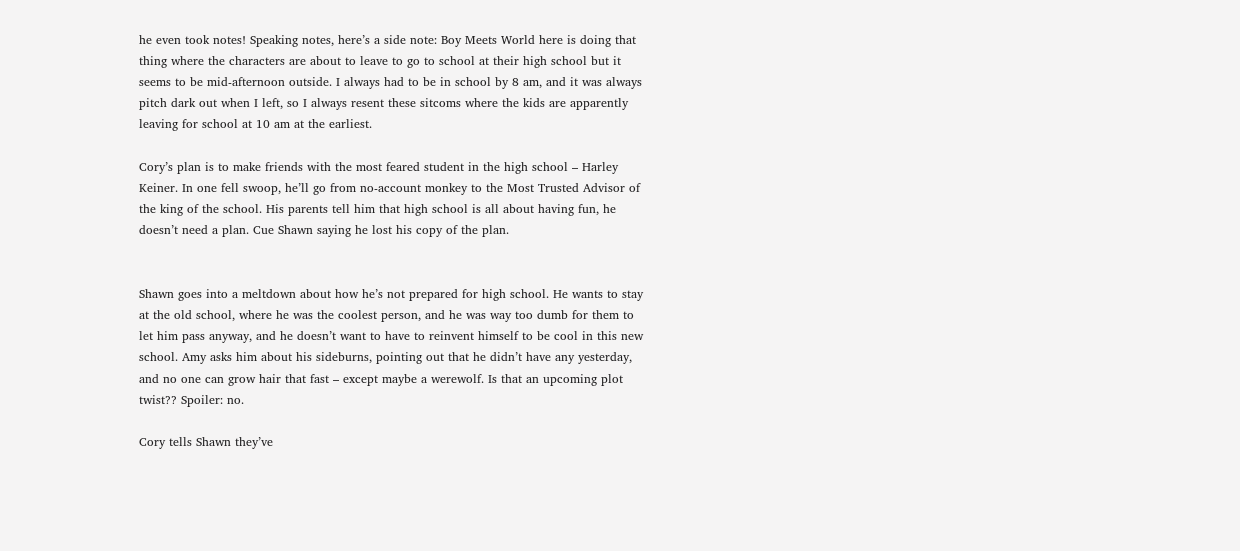he even took notes! Speaking notes, here’s a side note: Boy Meets World here is doing that thing where the characters are about to leave to go to school at their high school but it seems to be mid-afternoon outside. I always had to be in school by 8 am, and it was always pitch dark out when I left, so I always resent these sitcoms where the kids are apparently leaving for school at 10 am at the earliest.

Cory’s plan is to make friends with the most feared student in the high school – Harley Keiner. In one fell swoop, he’ll go from no-account monkey to the Most Trusted Advisor of the king of the school. His parents tell him that high school is all about having fun, he doesn’t need a plan. Cue Shawn saying he lost his copy of the plan.


Shawn goes into a meltdown about how he’s not prepared for high school. He wants to stay at the old school, where he was the coolest person, and he was way too dumb for them to let him pass anyway, and he doesn’t want to have to reinvent himself to be cool in this new school. Amy asks him about his sideburns, pointing out that he didn’t have any yesterday, and no one can grow hair that fast – except maybe a werewolf. Is that an upcoming plot twist?? Spoiler: no.

Cory tells Shawn they’ve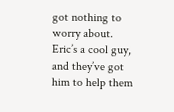got nothing to worry about. Eric’s a cool guy, and they’ve got him to help them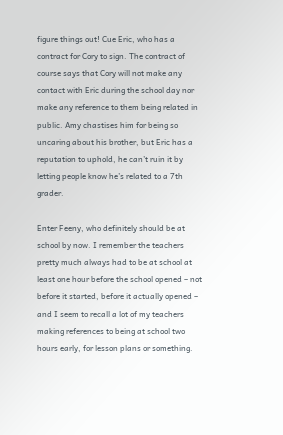figure things out! Cue Eric, who has a contract for Cory to sign. The contract of course says that Cory will not make any contact with Eric during the school day nor make any reference to them being related in public. Amy chastises him for being so uncaring about his brother, but Eric has a reputation to uphold, he can’t ruin it by letting people know he’s related to a 7th grader.

Enter Feeny, who definitely should be at school by now. I remember the teachers pretty much always had to be at school at least one hour before the school opened – not before it started, before it actually opened – and I seem to recall a lot of my teachers making references to being at school two hours early, for lesson plans or something.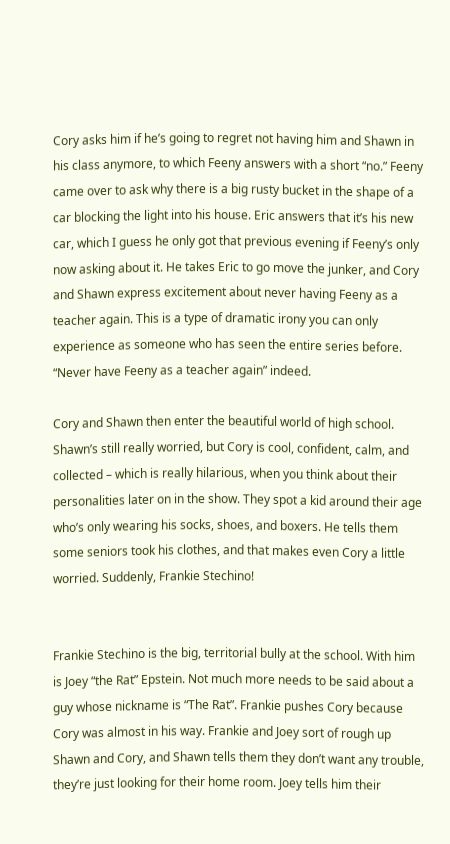Cory asks him if he’s going to regret not having him and Shawn in his class anymore, to which Feeny answers with a short “no.” Feeny came over to ask why there is a big rusty bucket in the shape of a car blocking the light into his house. Eric answers that it’s his new car, which I guess he only got that previous evening if Feeny’s only now asking about it. He takes Eric to go move the junker, and Cory and Shawn express excitement about never having Feeny as a teacher again. This is a type of dramatic irony you can only experience as someone who has seen the entire series before. “Never have Feeny as a teacher again” indeed.

Cory and Shawn then enter the beautiful world of high school. Shawn’s still really worried, but Cory is cool, confident, calm, and collected – which is really hilarious, when you think about their personalities later on in the show. They spot a kid around their age who’s only wearing his socks, shoes, and boxers. He tells them some seniors took his clothes, and that makes even Cory a little worried. Suddenly, Frankie Stechino!


Frankie Stechino is the big, territorial bully at the school. With him is Joey “the Rat” Epstein. Not much more needs to be said about a guy whose nickname is “The Rat”. Frankie pushes Cory because Cory was almost in his way. Frankie and Joey sort of rough up Shawn and Cory, and Shawn tells them they don’t want any trouble, they’re just looking for their home room. Joey tells him their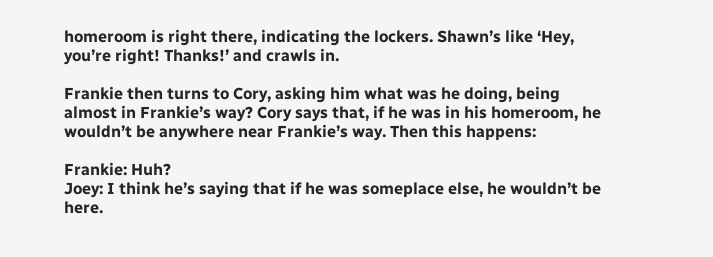homeroom is right there, indicating the lockers. Shawn’s like ‘Hey, you’re right! Thanks!’ and crawls in.

Frankie then turns to Cory, asking him what was he doing, being almost in Frankie’s way? Cory says that, if he was in his homeroom, he wouldn’t be anywhere near Frankie’s way. Then this happens:

Frankie: Huh?
Joey: I think he’s saying that if he was someplace else, he wouldn’t be here.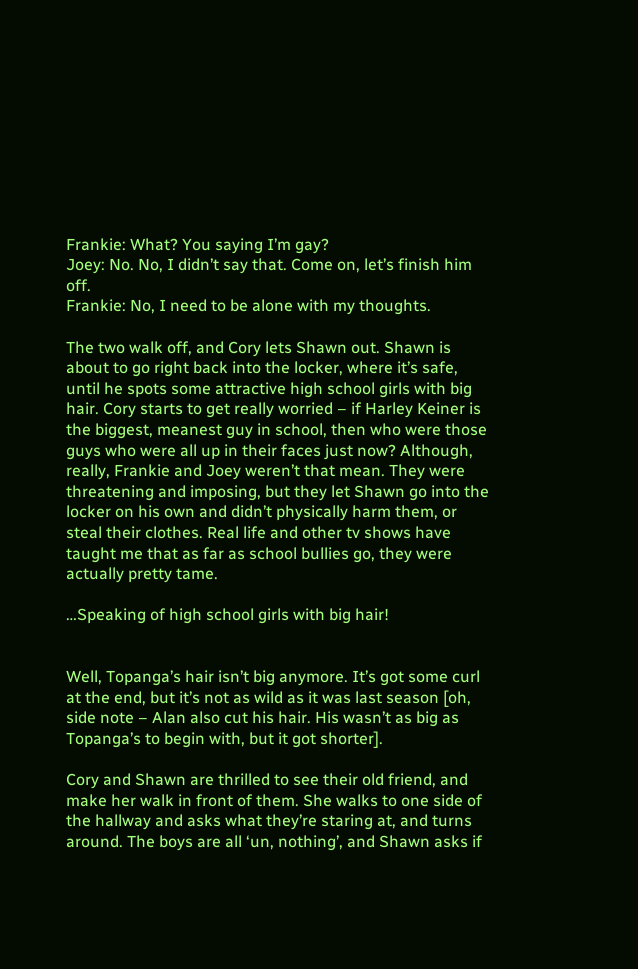Frankie: What? You saying I’m gay?
Joey: No. No, I didn’t say that. Come on, let’s finish him off.
Frankie: No, I need to be alone with my thoughts.

The two walk off, and Cory lets Shawn out. Shawn is about to go right back into the locker, where it’s safe, until he spots some attractive high school girls with big hair. Cory starts to get really worried – if Harley Keiner is the biggest, meanest guy in school, then who were those guys who were all up in their faces just now? Although, really, Frankie and Joey weren’t that mean. They were threatening and imposing, but they let Shawn go into the locker on his own and didn’t physically harm them, or steal their clothes. Real life and other tv shows have taught me that as far as school bullies go, they were actually pretty tame.

…Speaking of high school girls with big hair!


Well, Topanga’s hair isn’t big anymore. It’s got some curl at the end, but it’s not as wild as it was last season [oh, side note – Alan also cut his hair. His wasn’t as big as Topanga’s to begin with, but it got shorter].

Cory and Shawn are thrilled to see their old friend, and make her walk in front of them. She walks to one side of the hallway and asks what they’re staring at, and turns around. The boys are all ‘un, nothing’, and Shawn asks if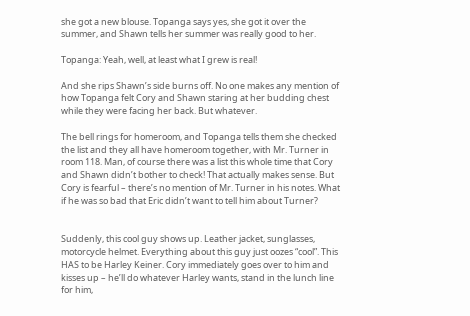she got a new blouse. Topanga says yes, she got it over the summer, and Shawn tells her summer was really good to her.

Topanga: Yeah, well, at least what I grew is real!

And she rips Shawn’s side burns off. No one makes any mention of how Topanga felt Cory and Shawn staring at her budding chest while they were facing her back. But whatever.

The bell rings for homeroom, and Topanga tells them she checked the list and they all have homeroom together, with Mr. Turner in room 118. Man, of course there was a list this whole time that Cory and Shawn didn’t bother to check! That actually makes sense. But Cory is fearful – there’s no mention of Mr. Turner in his notes. What if he was so bad that Eric didn’t want to tell him about Turner?


Suddenly, this cool guy shows up. Leather jacket, sunglasses, motorcycle helmet. Everything about this guy just oozes “cool”. This HAS to be Harley Keiner. Cory immediately goes over to him and kisses up – he’ll do whatever Harley wants, stand in the lunch line for him,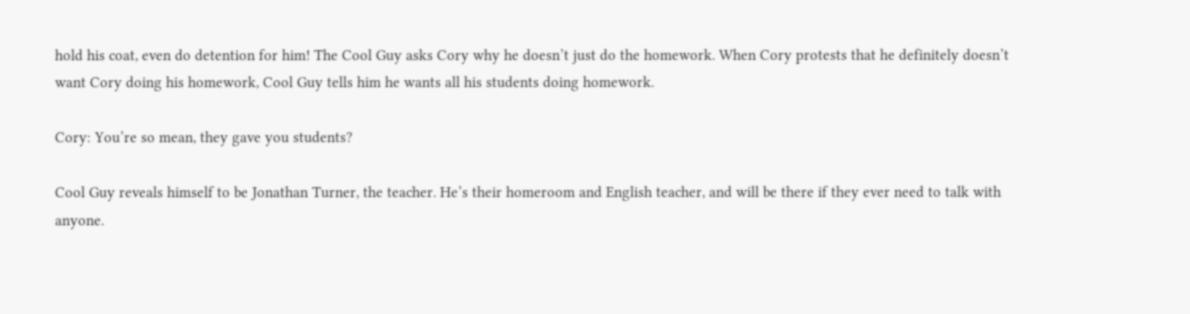hold his coat, even do detention for him! The Cool Guy asks Cory why he doesn’t just do the homework. When Cory protests that he definitely doesn’t want Cory doing his homework, Cool Guy tells him he wants all his students doing homework.

Cory: You’re so mean, they gave you students?

Cool Guy reveals himself to be Jonathan Turner, the teacher. He’s their homeroom and English teacher, and will be there if they ever need to talk with anyone.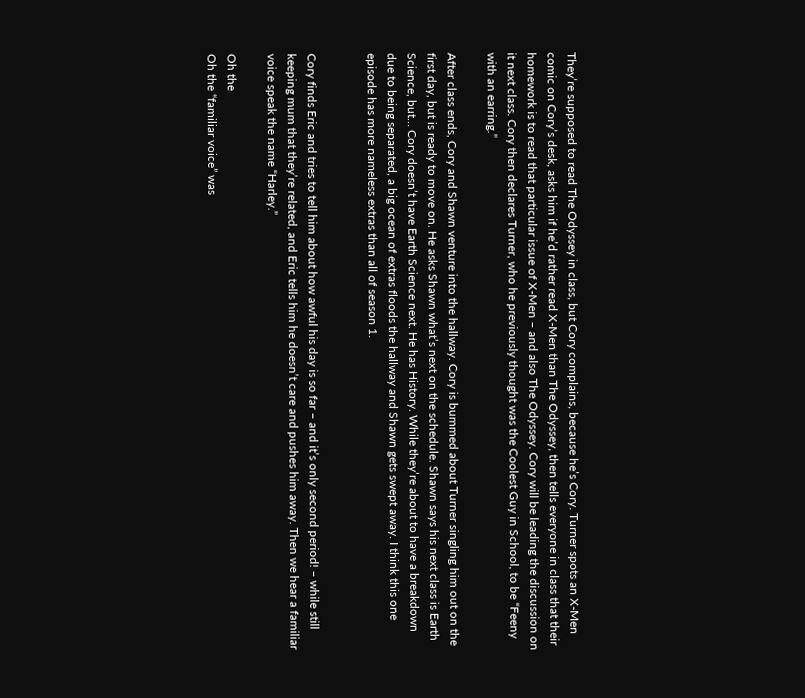They’re supposed to read The Odyssey in class, but Cory complains, because he’s Cory. Turner spots an X-Men comic on Cory’s desk, asks him if he’d rather read X-Men than The Odyssey, then tells everyone in class that their homework is to read that particular issue of X-Men – and also The Odyssey. Cory will be leading the discussion on it next class. Cory then declares Turner, who he previously thought was the Coolest Guy in School, to be “Feeny with an earring.”

After class ends, Cory and Shawn venture into the hallway. Cory is bummed about Turner singling him out on the first day, but is ready to move on. He asks Shawn what’s next on the schedule. Shawn says his next class is Earth Science, but… Cory doesn’t have Earth Science next. He has History. While they’re about to have a breakdown due to being separated, a big ocean of extras floods the hallway and Shawn gets swept away. I think this one episode has more nameless extras than all of season 1.


Cory finds Eric and tries to tell him about how awful his day is so far – and it’s only second period! – while still keeping mum that they’re related, and Eric tells him he doesn’t care and pushes him away. Then we hear a familiar voice speak the name “Harley.”

Oh the
Oh the “familiar voice” was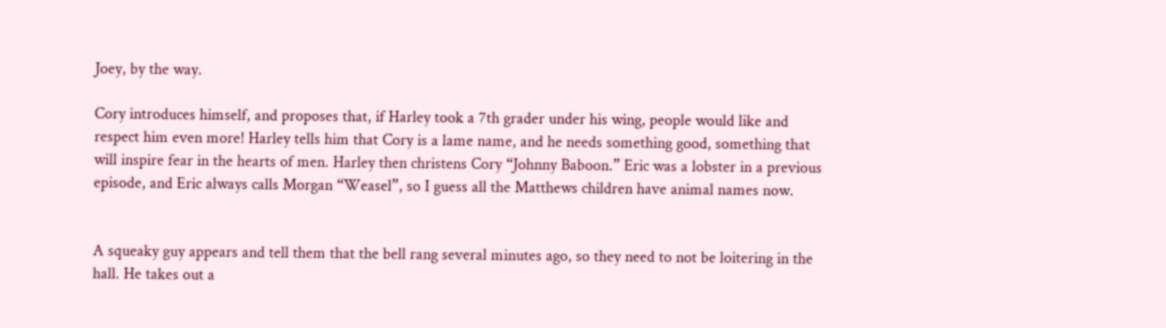Joey, by the way.

Cory introduces himself, and proposes that, if Harley took a 7th grader under his wing, people would like and respect him even more! Harley tells him that Cory is a lame name, and he needs something good, something that will inspire fear in the hearts of men. Harley then christens Cory “Johnny Baboon.” Eric was a lobster in a previous episode, and Eric always calls Morgan “Weasel”, so I guess all the Matthews children have animal names now.


A squeaky guy appears and tell them that the bell rang several minutes ago, so they need to not be loitering in the hall. He takes out a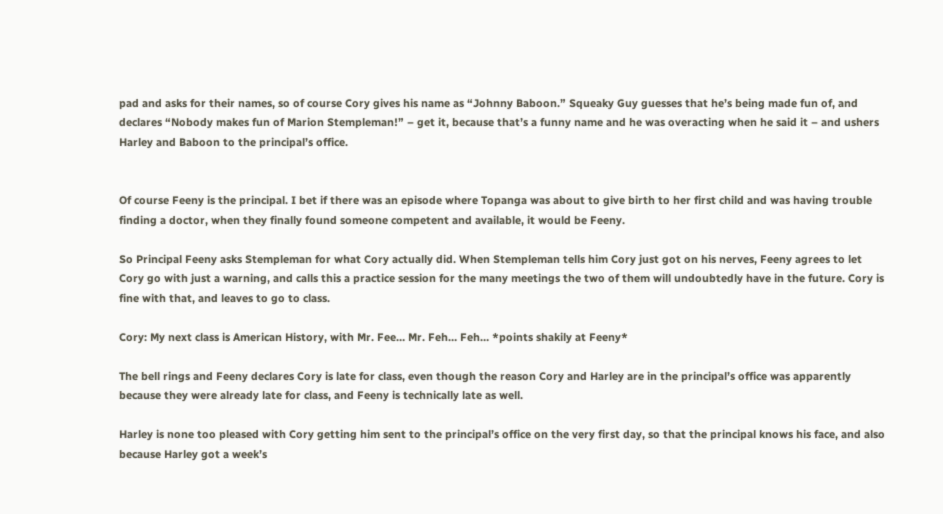pad and asks for their names, so of course Cory gives his name as “Johnny Baboon.” Squeaky Guy guesses that he’s being made fun of, and declares “Nobody makes fun of Marion Stempleman!” – get it, because that’s a funny name and he was overacting when he said it – and ushers Harley and Baboon to the principal’s office.


Of course Feeny is the principal. I bet if there was an episode where Topanga was about to give birth to her first child and was having trouble finding a doctor, when they finally found someone competent and available, it would be Feeny.

So Principal Feeny asks Stempleman for what Cory actually did. When Stempleman tells him Cory just got on his nerves, Feeny agrees to let Cory go with just a warning, and calls this a practice session for the many meetings the two of them will undoubtedly have in the future. Cory is fine with that, and leaves to go to class.

Cory: My next class is American History, with Mr. Fee… Mr. Feh… Feh… *points shakily at Feeny*

The bell rings and Feeny declares Cory is late for class, even though the reason Cory and Harley are in the principal’s office was apparently because they were already late for class, and Feeny is technically late as well.

Harley is none too pleased with Cory getting him sent to the principal’s office on the very first day, so that the principal knows his face, and also because Harley got a week’s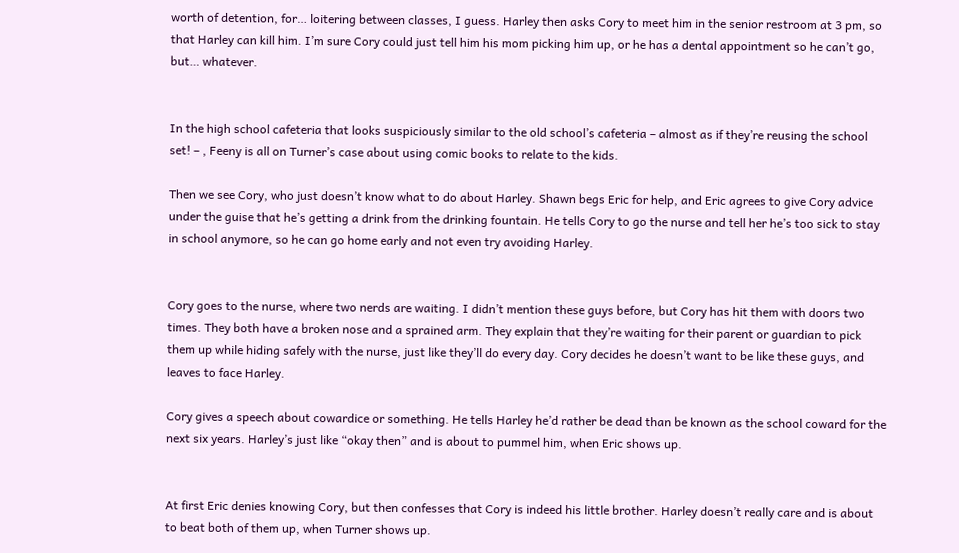worth of detention, for… loitering between classes, I guess. Harley then asks Cory to meet him in the senior restroom at 3 pm, so that Harley can kill him. I’m sure Cory could just tell him his mom picking him up, or he has a dental appointment so he can’t go, but… whatever.


In the high school cafeteria that looks suspiciously similar to the old school’s cafeteria – almost as if they’re reusing the school set! – , Feeny is all on Turner’s case about using comic books to relate to the kids.

Then we see Cory, who just doesn’t know what to do about Harley. Shawn begs Eric for help, and Eric agrees to give Cory advice under the guise that he’s getting a drink from the drinking fountain. He tells Cory to go the nurse and tell her he’s too sick to stay in school anymore, so he can go home early and not even try avoiding Harley.


Cory goes to the nurse, where two nerds are waiting. I didn’t mention these guys before, but Cory has hit them with doors two times. They both have a broken nose and a sprained arm. They explain that they’re waiting for their parent or guardian to pick them up while hiding safely with the nurse, just like they’ll do every day. Cory decides he doesn’t want to be like these guys, and leaves to face Harley.

Cory gives a speech about cowardice or something. He tells Harley he’d rather be dead than be known as the school coward for the next six years. Harley’s just like “okay then” and is about to pummel him, when Eric shows up.


At first Eric denies knowing Cory, but then confesses that Cory is indeed his little brother. Harley doesn’t really care and is about to beat both of them up, when Turner shows up.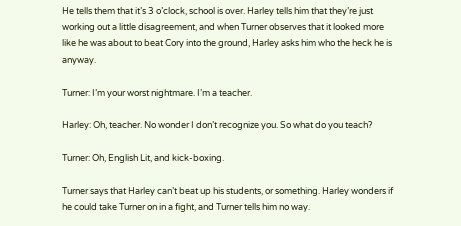He tells them that it’s 3 o’clock, school is over. Harley tells him that they’re just working out a little disagreement, and when Turner observes that it looked more like he was about to beat Cory into the ground, Harley asks him who the heck he is anyway.

Turner: I’m your worst nightmare. I’m a teacher.

Harley: Oh, teacher. No wonder I don’t recognize you. So what do you teach?

Turner: Oh, English Lit, and kick-boxing.

Turner says that Harley can’t beat up his students, or something. Harley wonders if he could take Turner on in a fight, and Turner tells him no way.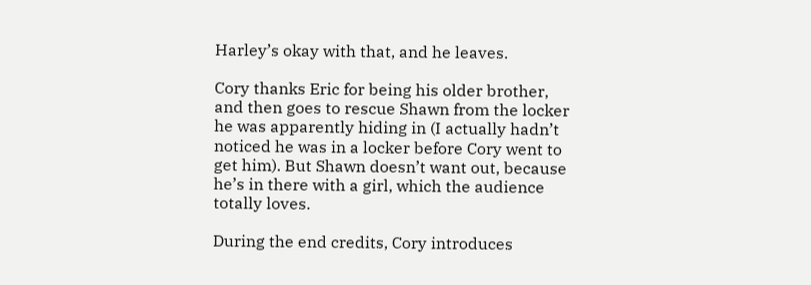Harley’s okay with that, and he leaves.

Cory thanks Eric for being his older brother, and then goes to rescue Shawn from the locker he was apparently hiding in (I actually hadn’t noticed he was in a locker before Cory went to get him). But Shawn doesn’t want out, because he’s in there with a girl, which the audience totally loves.

During the end credits, Cory introduces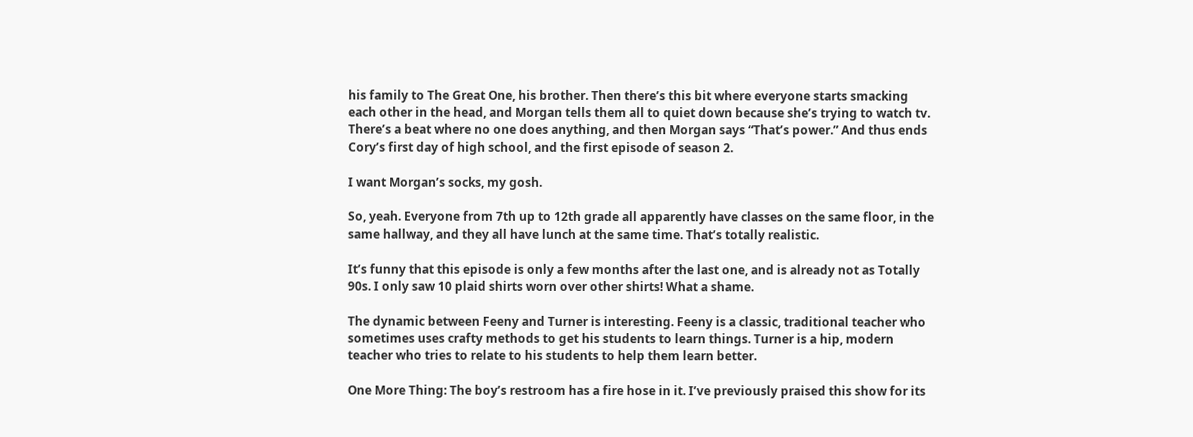his family to The Great One, his brother. Then there’s this bit where everyone starts smacking each other in the head, and Morgan tells them all to quiet down because she’s trying to watch tv. There’s a beat where no one does anything, and then Morgan says “That’s power.” And thus ends Cory’s first day of high school, and the first episode of season 2.

I want Morgan’s socks, my gosh.

So, yeah. Everyone from 7th up to 12th grade all apparently have classes on the same floor, in the same hallway, and they all have lunch at the same time. That’s totally realistic.

It’s funny that this episode is only a few months after the last one, and is already not as Totally 90s. I only saw 10 plaid shirts worn over other shirts! What a shame.

The dynamic between Feeny and Turner is interesting. Feeny is a classic, traditional teacher who sometimes uses crafty methods to get his students to learn things. Turner is a hip, modern teacher who tries to relate to his students to help them learn better.

One More Thing: The boy’s restroom has a fire hose in it. I’ve previously praised this show for its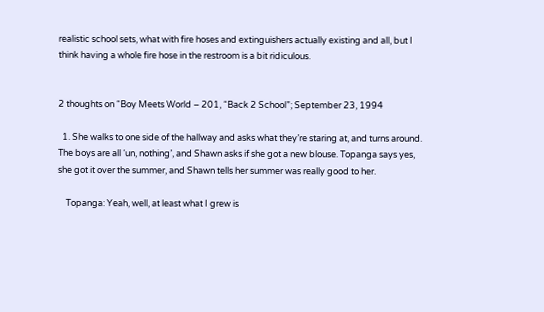realistic school sets, what with fire hoses and extinguishers actually existing and all, but I think having a whole fire hose in the restroom is a bit ridiculous.


2 thoughts on “Boy Meets World – 201, “Back 2 School”; September 23, 1994

  1. She walks to one side of the hallway and asks what they’re staring at, and turns around. The boys are all ‘un, nothing’, and Shawn asks if she got a new blouse. Topanga says yes, she got it over the summer, and Shawn tells her summer was really good to her.

    Topanga: Yeah, well, at least what I grew is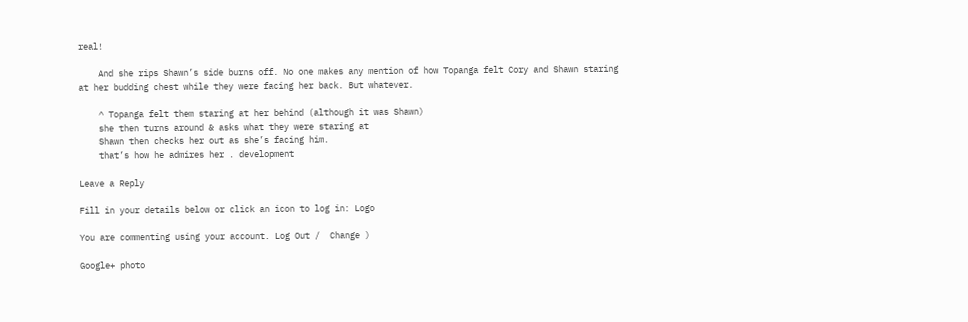real!

    And she rips Shawn’s side burns off. No one makes any mention of how Topanga felt Cory and Shawn staring at her budding chest while they were facing her back. But whatever.

    ^ Topanga felt them staring at her behind (although it was Shawn)
    she then turns around & asks what they were staring at
    Shawn then checks her out as she’s facing him.
    that’s how he admires her . development

Leave a Reply

Fill in your details below or click an icon to log in: Logo

You are commenting using your account. Log Out /  Change )

Google+ photo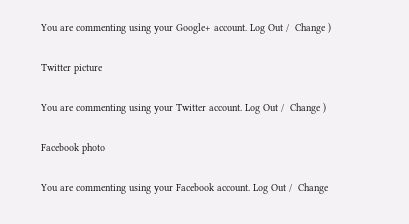You are commenting using your Google+ account. Log Out /  Change )

Twitter picture

You are commenting using your Twitter account. Log Out /  Change )

Facebook photo

You are commenting using your Facebook account. Log Out /  Change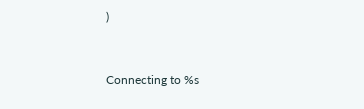)


Connecting to %s